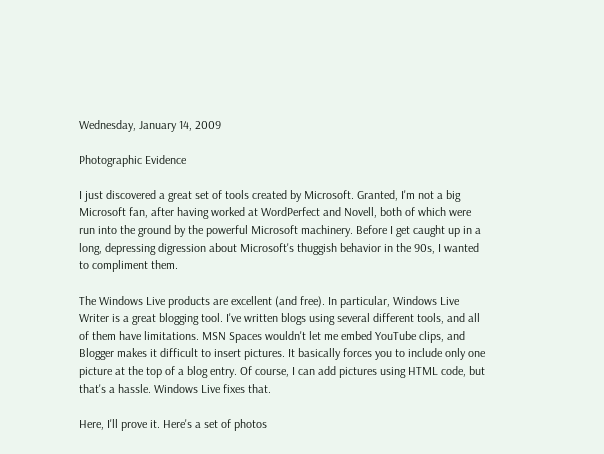Wednesday, January 14, 2009

Photographic Evidence

I just discovered a great set of tools created by Microsoft. Granted, I'm not a big Microsoft fan, after having worked at WordPerfect and Novell, both of which were run into the ground by the powerful Microsoft machinery. Before I get caught up in a long, depressing digression about Microsoft's thuggish behavior in the 90s, I wanted to compliment them.

The Windows Live products are excellent (and free). In particular, Windows Live Writer is a great blogging tool. I've written blogs using several different tools, and all of them have limitations. MSN Spaces wouldn't let me embed YouTube clips, and Blogger makes it difficult to insert pictures. It basically forces you to include only one picture at the top of a blog entry. Of course, I can add pictures using HTML code, but that's a hassle. Windows Live fixes that.

Here, I'll prove it. Here's a set of photos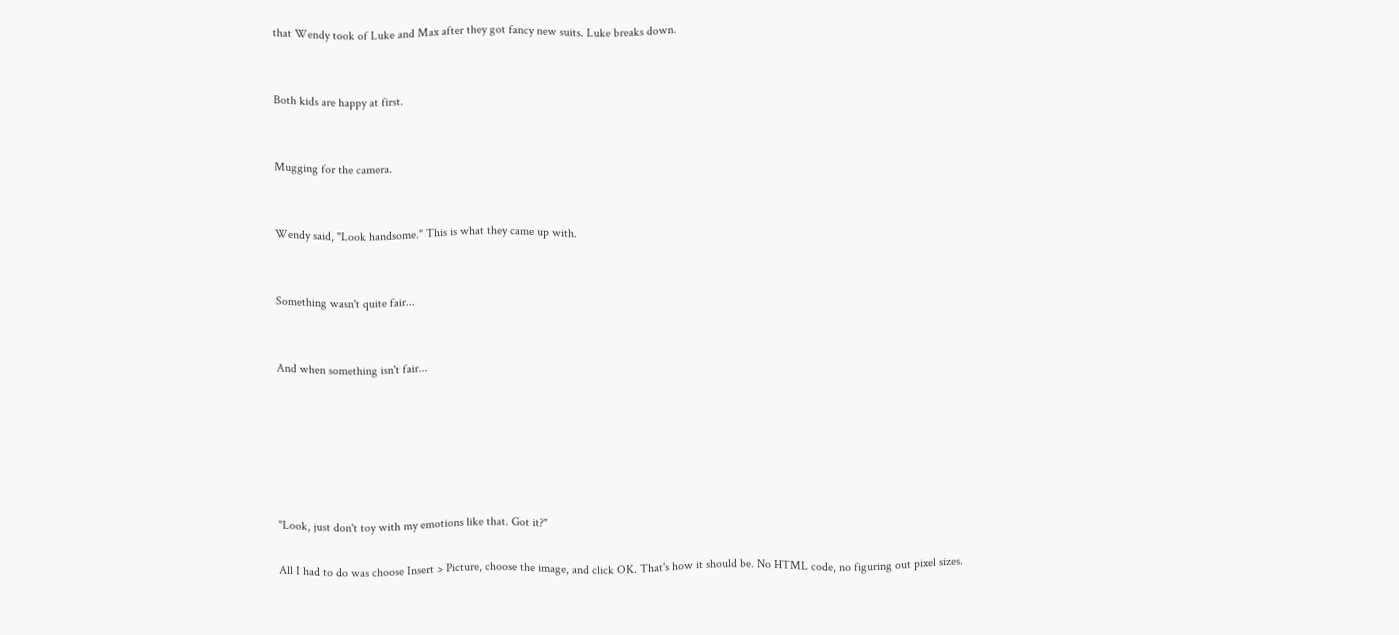that Wendy took of Luke and Max after they got fancy new suits. Luke breaks down.


Both kids are happy at first.


Mugging for the camera.


Wendy said, "Look handsome." This is what they came up with.


Something wasn't quite fair...


And when something isn't fair...






"Look, just don't toy with my emotions like that. Got it?"

All I had to do was choose Insert > Picture, choose the image, and click OK. That's how it should be. No HTML code, no figuring out pixel sizes.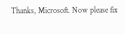Thanks, Microsoft. Now please fix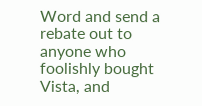Word and send a rebate out to anyone who foolishly bought Vista, and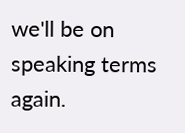we'll be on speaking terms again.